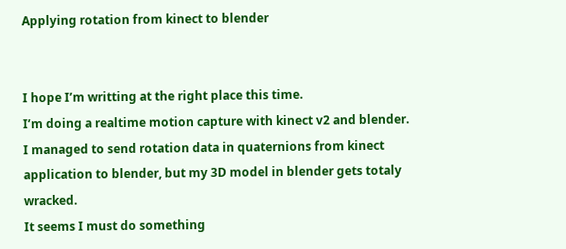Applying rotation from kinect to blender


I hope I’m writting at the right place this time.
I’m doing a realtime motion capture with kinect v2 and blender. I managed to send rotation data in quaternions from kinect application to blender, but my 3D model in blender gets totaly wracked.
It seems I must do something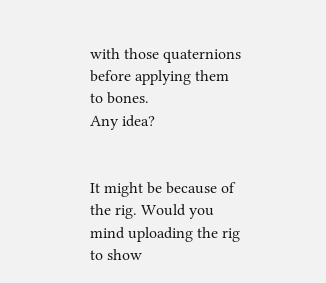with those quaternions before applying them to bones.
Any idea?


It might be because of the rig. Would you mind uploading the rig to show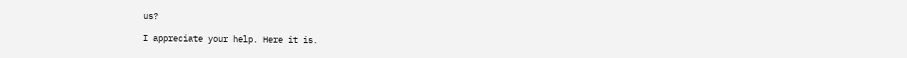us?

I appreciate your help. Here it is.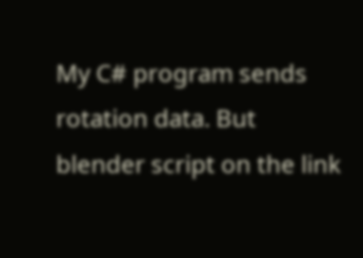My C# program sends rotation data. But blender script on the link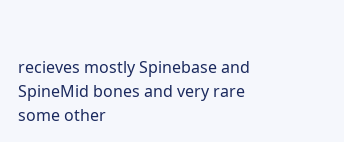recieves mostly Spinebase and SpineMid bones and very rare some other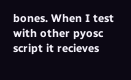bones. When I test with other pyosc script it recieves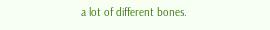a lot of different bones.